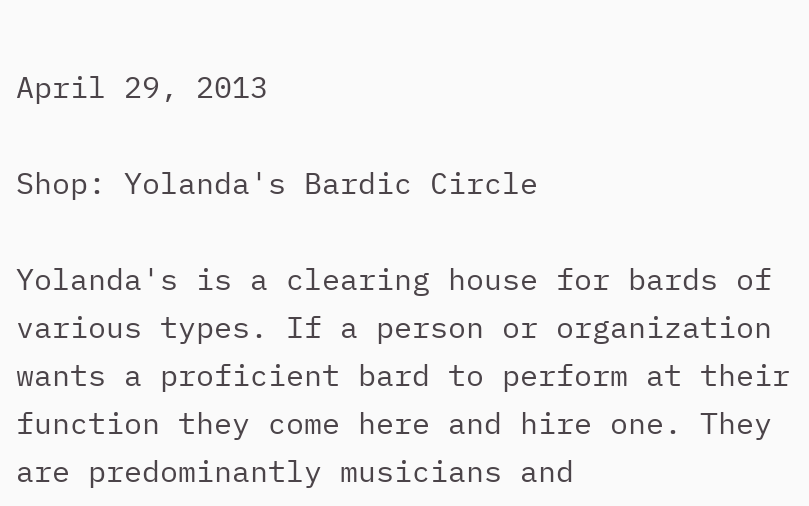April 29, 2013

Shop: Yolanda's Bardic Circle

Yolanda's is a clearing house for bards of various types. If a person or organization wants a proficient bard to perform at their function they come here and hire one. They are predominantly musicians and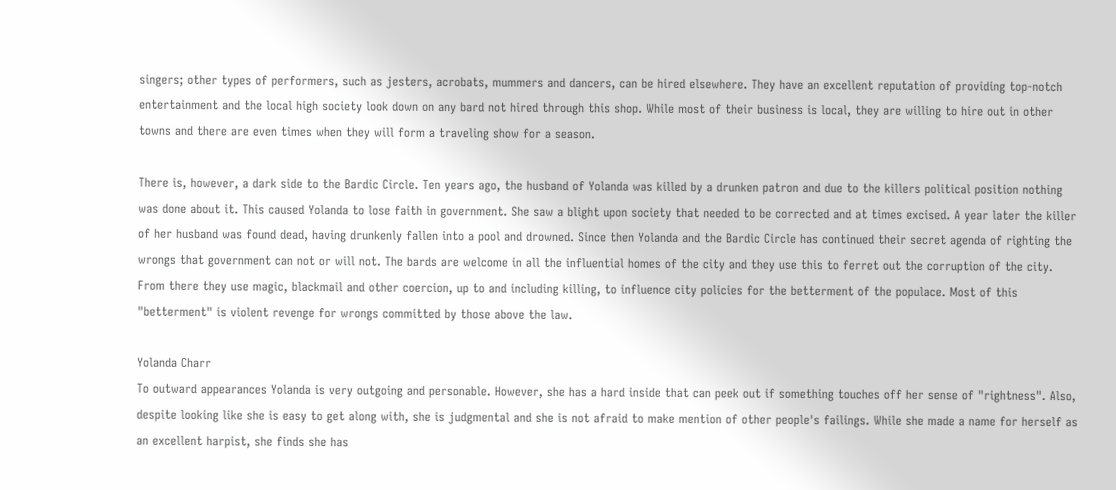singers; other types of performers, such as jesters, acrobats, mummers and dancers, can be hired elsewhere. They have an excellent reputation of providing top-notch entertainment and the local high society look down on any bard not hired through this shop. While most of their business is local, they are willing to hire out in other towns and there are even times when they will form a traveling show for a season.

There is, however, a dark side to the Bardic Circle. Ten years ago, the husband of Yolanda was killed by a drunken patron and due to the killers political position nothing was done about it. This caused Yolanda to lose faith in government. She saw a blight upon society that needed to be corrected and at times excised. A year later the killer of her husband was found dead, having drunkenly fallen into a pool and drowned. Since then Yolanda and the Bardic Circle has continued their secret agenda of righting the wrongs that government can not or will not. The bards are welcome in all the influential homes of the city and they use this to ferret out the corruption of the city. From there they use magic, blackmail and other coercion, up to and including killing, to influence city policies for the betterment of the populace. Most of this "betterment" is violent revenge for wrongs committed by those above the law.

Yolanda Charr
To outward appearances Yolanda is very outgoing and personable. However, she has a hard inside that can peek out if something touches off her sense of "rightness". Also, despite looking like she is easy to get along with, she is judgmental and she is not afraid to make mention of other people's failings. While she made a name for herself as an excellent harpist, she finds she has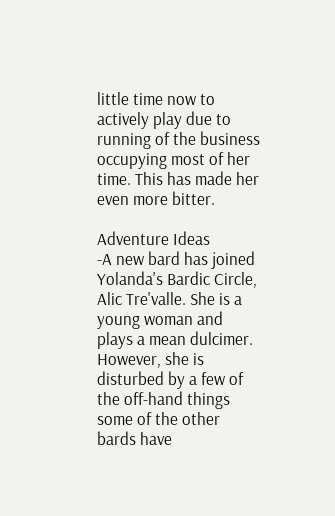little time now to actively play due to running of the business occupying most of her time. This has made her even more bitter.

Adventure Ideas
-A new bard has joined Yolanda's Bardic Circle, Alic Tre'valle. She is a young woman and plays a mean dulcimer. However, she is disturbed by a few of the off-hand things some of the other bards have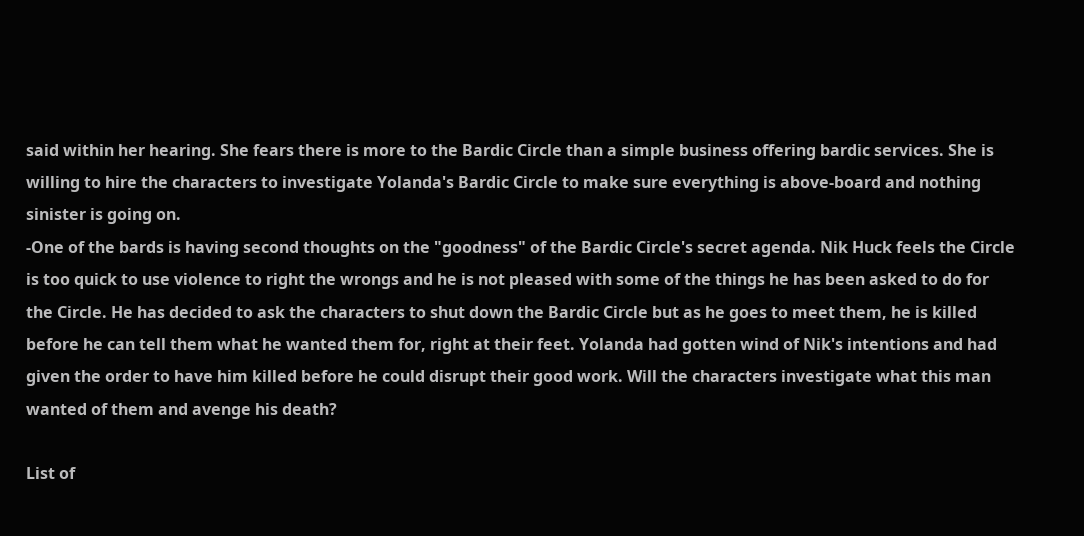said within her hearing. She fears there is more to the Bardic Circle than a simple business offering bardic services. She is willing to hire the characters to investigate Yolanda's Bardic Circle to make sure everything is above-board and nothing sinister is going on.
-One of the bards is having second thoughts on the "goodness" of the Bardic Circle's secret agenda. Nik Huck feels the Circle is too quick to use violence to right the wrongs and he is not pleased with some of the things he has been asked to do for the Circle. He has decided to ask the characters to shut down the Bardic Circle but as he goes to meet them, he is killed before he can tell them what he wanted them for, right at their feet. Yolanda had gotten wind of Nik's intentions and had given the order to have him killed before he could disrupt their good work. Will the characters investigate what this man wanted of them and avenge his death?

List of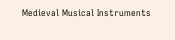Medieval Musical Instruments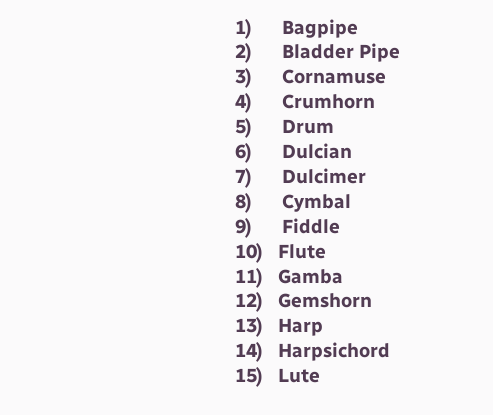1)      Bagpipe
2)      Bladder Pipe
3)      Cornamuse
4)      Crumhorn
5)      Drum
6)      Dulcian
7)      Dulcimer
8)      Cymbal
9)      Fiddle
10)   Flute
11)   Gamba
12)   Gemshorn
13)   Harp
14)   Harpsichord
15)   Lute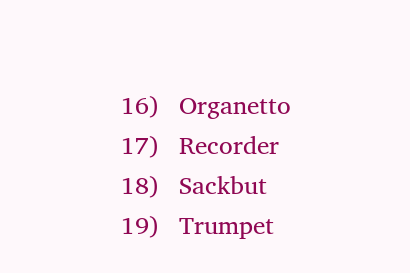16)   Organetto
17)   Recorder
18)   Sackbut
19)   Trumpet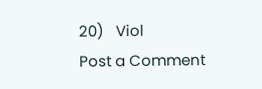20)   Viol
Post a Comment